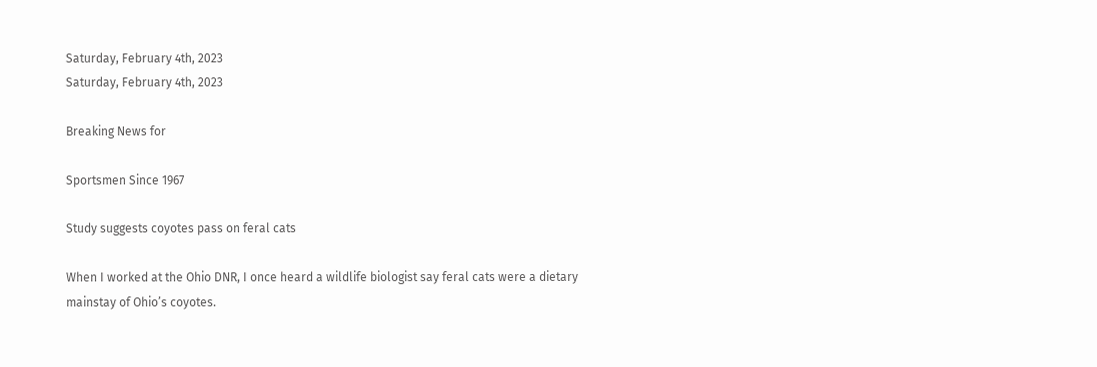Saturday, February 4th, 2023
Saturday, February 4th, 2023

Breaking News for

Sportsmen Since 1967

Study suggests coyotes pass on feral cats

When I worked at the Ohio DNR, I once heard a wildlife biologist say feral cats were a dietary mainstay of Ohio’s coyotes.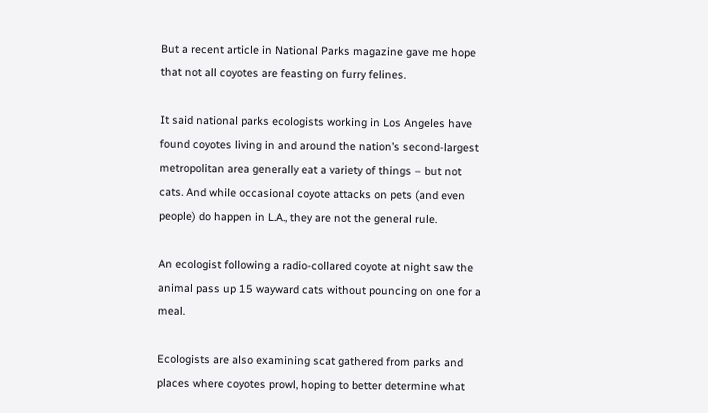But a recent article in National Parks magazine gave me hope that not all coyotes are feasting on furry felines.

It said national parks ecologists working in Los Angeles have found coyotes living in and around the nation’s second-largest metropolitan area generally eat a variety of things – but not cats. And while occasional coyote attacks on pets (and even people) do happen in L.A., they are not the general rule.

An ecologist following a radio-collared coyote at night saw the animal pass up 15 wayward cats without pouncing on one for a meal.

Ecologists are also examining scat gathered from parks and places where coyotes prowl, hoping to better determine what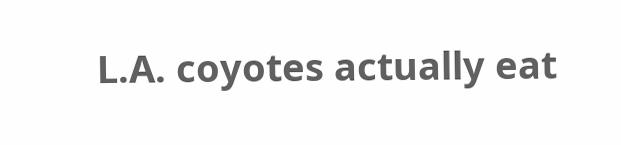L.A. coyotes actually eat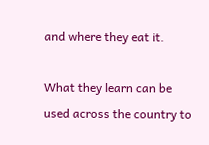and where they eat it.

What they learn can be used across the country to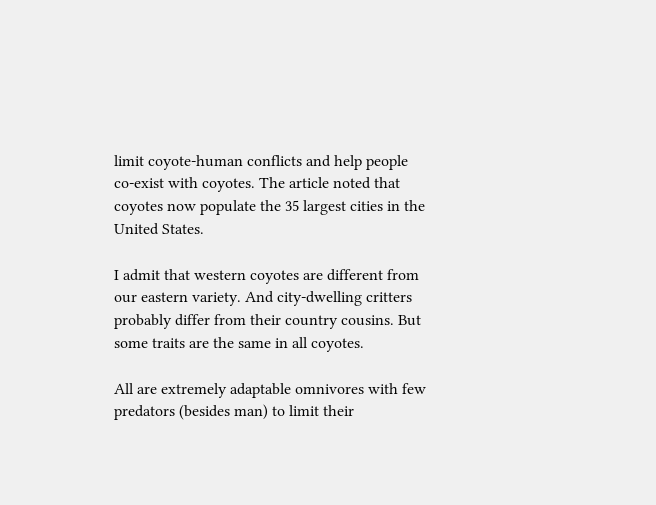limit coyote-human conflicts and help people co-exist with coyotes. The article noted that coyotes now populate the 35 largest cities in the United States.

I admit that western coyotes are different from our eastern variety. And city-dwelling critters probably differ from their country cousins. But some traits are the same in all coyotes.

All are extremely adaptable omnivores with few predators (besides man) to limit their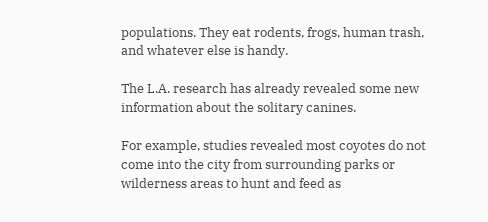populations. They eat rodents, frogs, human trash, and whatever else is handy.

The L.A. research has already revealed some new information about the solitary canines.

For example, studies revealed most coyotes do not come into the city from surrounding parks or wilderness areas to hunt and feed as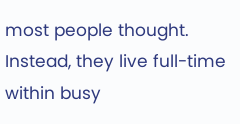most people thought. Instead, they live full-time within busy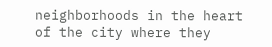neighborhoods in the heart of the city where they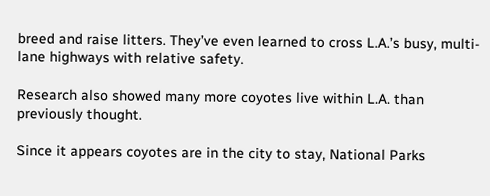breed and raise litters. They’ve even learned to cross L.A.’s busy, multi-lane highways with relative safety.

Research also showed many more coyotes live within L.A. than previously thought.

Since it appears coyotes are in the city to stay, National Parks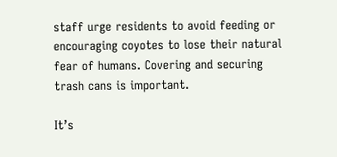staff urge residents to avoid feeding or encouraging coyotes to lose their natural fear of humans. Covering and securing trash cans is important.

It’s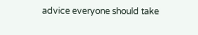advice everyone should take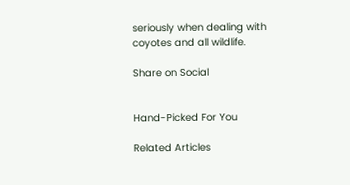seriously when dealing with coyotes and all wildlife.

Share on Social


Hand-Picked For You

Related Articles